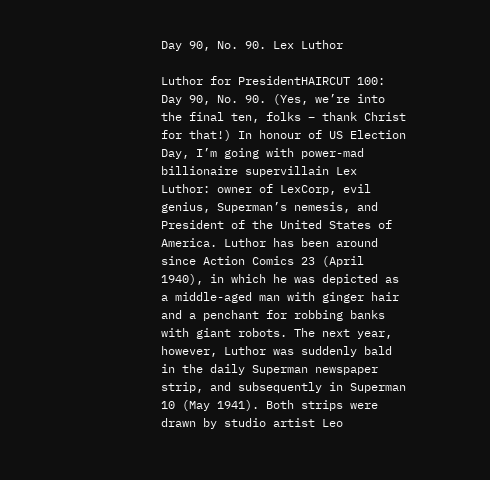Day 90, No. 90. Lex Luthor

Luthor for PresidentHAIRCUT 100: Day 90, No. 90. (Yes, we’re into the final ten, folks – thank Christ for that!) In honour of US Election Day, I’m going with power-mad billionaire supervillain Lex Luthor: owner of LexCorp, evil genius, Superman’s nemesis, and President of the United States of America. Luthor has been around since Action Comics 23 (April 1940), in which he was depicted as a middle-aged man with ginger hair and a penchant for robbing banks with giant robots. The next year, however, Luthor was suddenly bald in the daily Superman newspaper strip, and subsequently in Superman 10 (May 1941). Both strips were drawn by studio artist Leo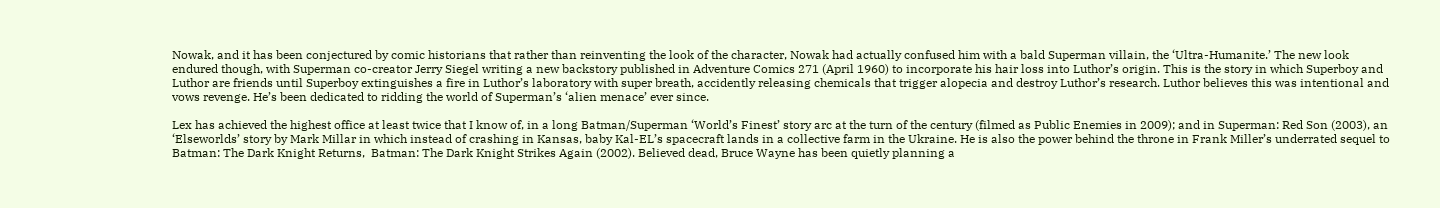Nowak, and it has been conjectured by comic historians that rather than reinventing the look of the character, Nowak had actually confused him with a bald Superman villain, the ‘Ultra-Humanite.’ The new look endured though, with Superman co-creator Jerry Siegel writing a new backstory published in Adventure Comics 271 (April 1960) to incorporate his hair loss into Luthor’s origin. This is the story in which Superboy and Luthor are friends until Superboy extinguishes a fire in Luthor’s laboratory with super breath, accidently releasing chemicals that trigger alopecia and destroy Luthor’s research. Luthor believes this was intentional and vows revenge. He’s been dedicated to ridding the world of Superman’s ‘alien menace’ ever since.

Lex has achieved the highest office at least twice that I know of, in a long Batman/Superman ‘World’s Finest’ story arc at the turn of the century (filmed as Public Enemies in 2009); and in Superman: Red Son (2003), an ‘Elseworlds’ story by Mark Millar in which instead of crashing in Kansas, baby Kal-EL’s spacecraft lands in a collective farm in the Ukraine. He is also the power behind the throne in Frank Miller’s underrated sequel to Batman: The Dark Knight Returns,  Batman: The Dark Knight Strikes Again (2002). Believed dead, Bruce Wayne has been quietly planning a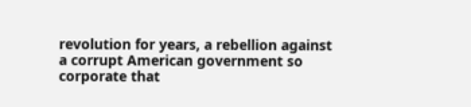revolution for years, a rebellion against a corrupt American government so corporate that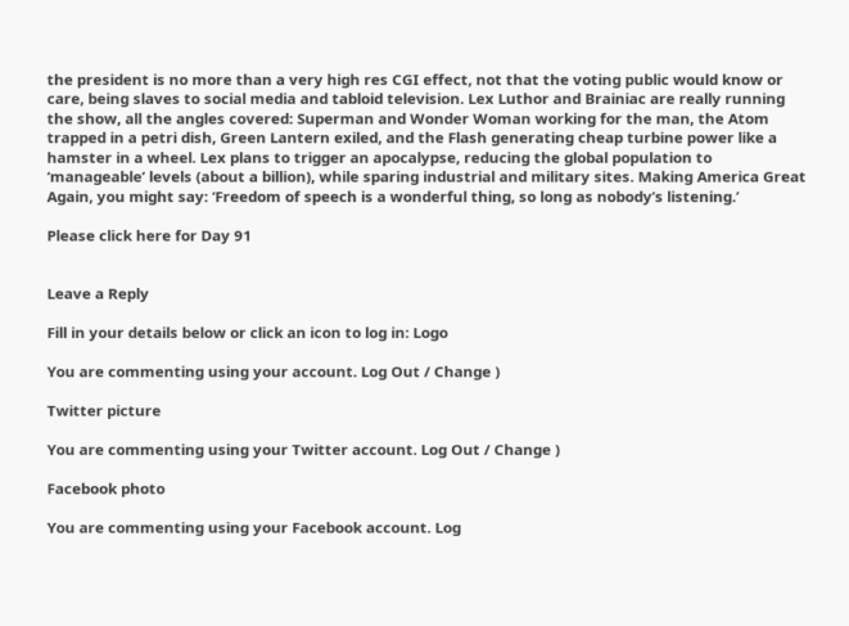the president is no more than a very high res CGI effect, not that the voting public would know or care, being slaves to social media and tabloid television. Lex Luthor and Brainiac are really running the show, all the angles covered: Superman and Wonder Woman working for the man, the Atom trapped in a petri dish, Green Lantern exiled, and the Flash generating cheap turbine power like a hamster in a wheel. Lex plans to trigger an apocalypse, reducing the global population to ‘manageable’ levels (about a billion), while sparing industrial and military sites. Making America Great Again, you might say: ‘Freedom of speech is a wonderful thing, so long as nobody’s listening.’

Please click here for Day 91


Leave a Reply

Fill in your details below or click an icon to log in: Logo

You are commenting using your account. Log Out / Change )

Twitter picture

You are commenting using your Twitter account. Log Out / Change )

Facebook photo

You are commenting using your Facebook account. Log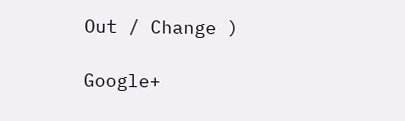Out / Change )

Google+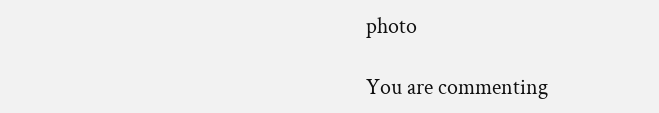photo

You are commenting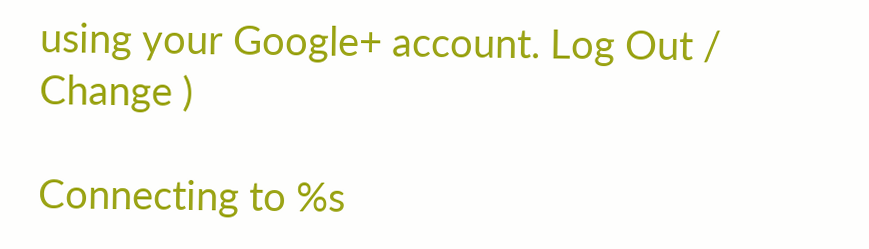using your Google+ account. Log Out / Change )

Connecting to %s